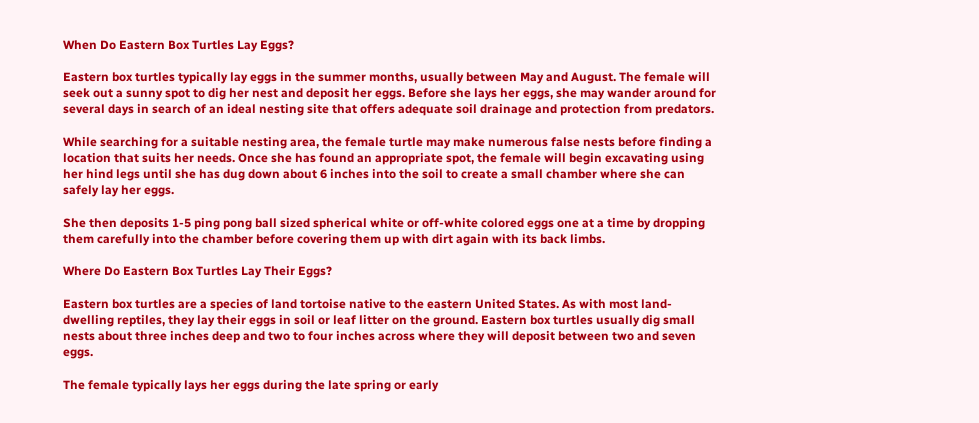When Do Eastern Box Turtles Lay Eggs?

Eastern box turtles typically lay eggs in the summer months, usually between May and August. The female will seek out a sunny spot to dig her nest and deposit her eggs. Before she lays her eggs, she may wander around for several days in search of an ideal nesting site that offers adequate soil drainage and protection from predators.

While searching for a suitable nesting area, the female turtle may make numerous false nests before finding a location that suits her needs. Once she has found an appropriate spot, the female will begin excavating using her hind legs until she has dug down about 6 inches into the soil to create a small chamber where she can safely lay her eggs.

She then deposits 1-5 ping pong ball sized spherical white or off-white colored eggs one at a time by dropping them carefully into the chamber before covering them up with dirt again with its back limbs.

Where Do Eastern Box Turtles Lay Their Eggs?

Eastern box turtles are a species of land tortoise native to the eastern United States. As with most land-dwelling reptiles, they lay their eggs in soil or leaf litter on the ground. Eastern box turtles usually dig small nests about three inches deep and two to four inches across where they will deposit between two and seven eggs.

The female typically lays her eggs during the late spring or early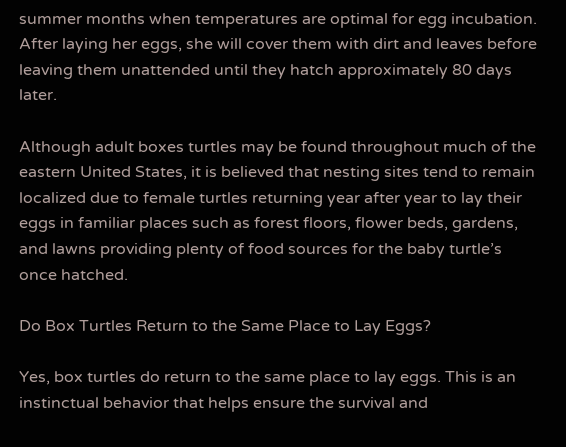summer months when temperatures are optimal for egg incubation. After laying her eggs, she will cover them with dirt and leaves before leaving them unattended until they hatch approximately 80 days later.

Although adult boxes turtles may be found throughout much of the eastern United States, it is believed that nesting sites tend to remain localized due to female turtles returning year after year to lay their eggs in familiar places such as forest floors, flower beds, gardens, and lawns providing plenty of food sources for the baby turtle’s once hatched.

Do Box Turtles Return to the Same Place to Lay Eggs?

Yes, box turtles do return to the same place to lay eggs. This is an instinctual behavior that helps ensure the survival and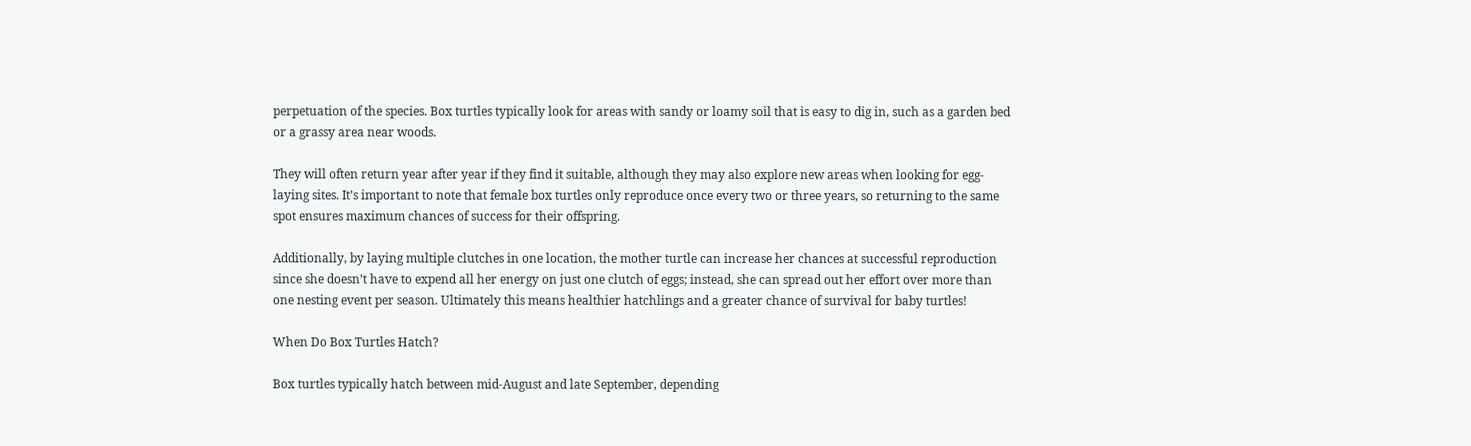perpetuation of the species. Box turtles typically look for areas with sandy or loamy soil that is easy to dig in, such as a garden bed or a grassy area near woods.

They will often return year after year if they find it suitable, although they may also explore new areas when looking for egg-laying sites. It’s important to note that female box turtles only reproduce once every two or three years, so returning to the same spot ensures maximum chances of success for their offspring.

Additionally, by laying multiple clutches in one location, the mother turtle can increase her chances at successful reproduction since she doesn’t have to expend all her energy on just one clutch of eggs; instead, she can spread out her effort over more than one nesting event per season. Ultimately this means healthier hatchlings and a greater chance of survival for baby turtles!

When Do Box Turtles Hatch?

Box turtles typically hatch between mid-August and late September, depending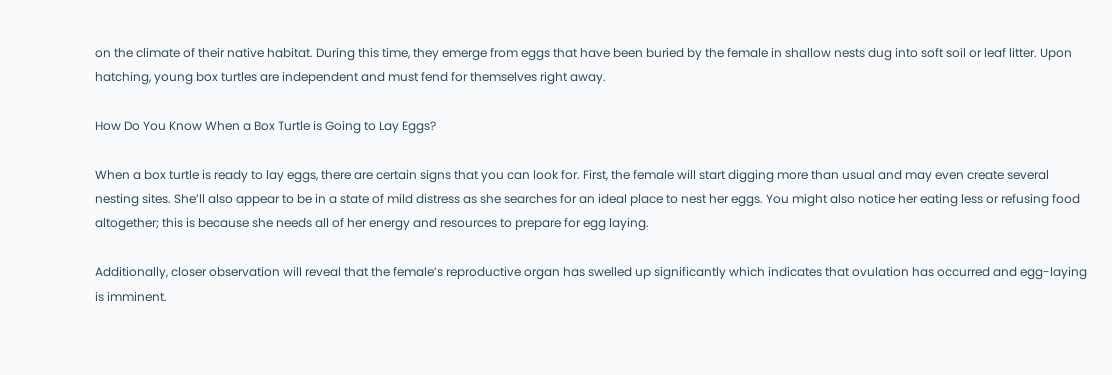on the climate of their native habitat. During this time, they emerge from eggs that have been buried by the female in shallow nests dug into soft soil or leaf litter. Upon hatching, young box turtles are independent and must fend for themselves right away.

How Do You Know When a Box Turtle is Going to Lay Eggs?

When a box turtle is ready to lay eggs, there are certain signs that you can look for. First, the female will start digging more than usual and may even create several nesting sites. She’ll also appear to be in a state of mild distress as she searches for an ideal place to nest her eggs. You might also notice her eating less or refusing food altogether; this is because she needs all of her energy and resources to prepare for egg laying.

Additionally, closer observation will reveal that the female’s reproductive organ has swelled up significantly which indicates that ovulation has occurred and egg-laying is imminent.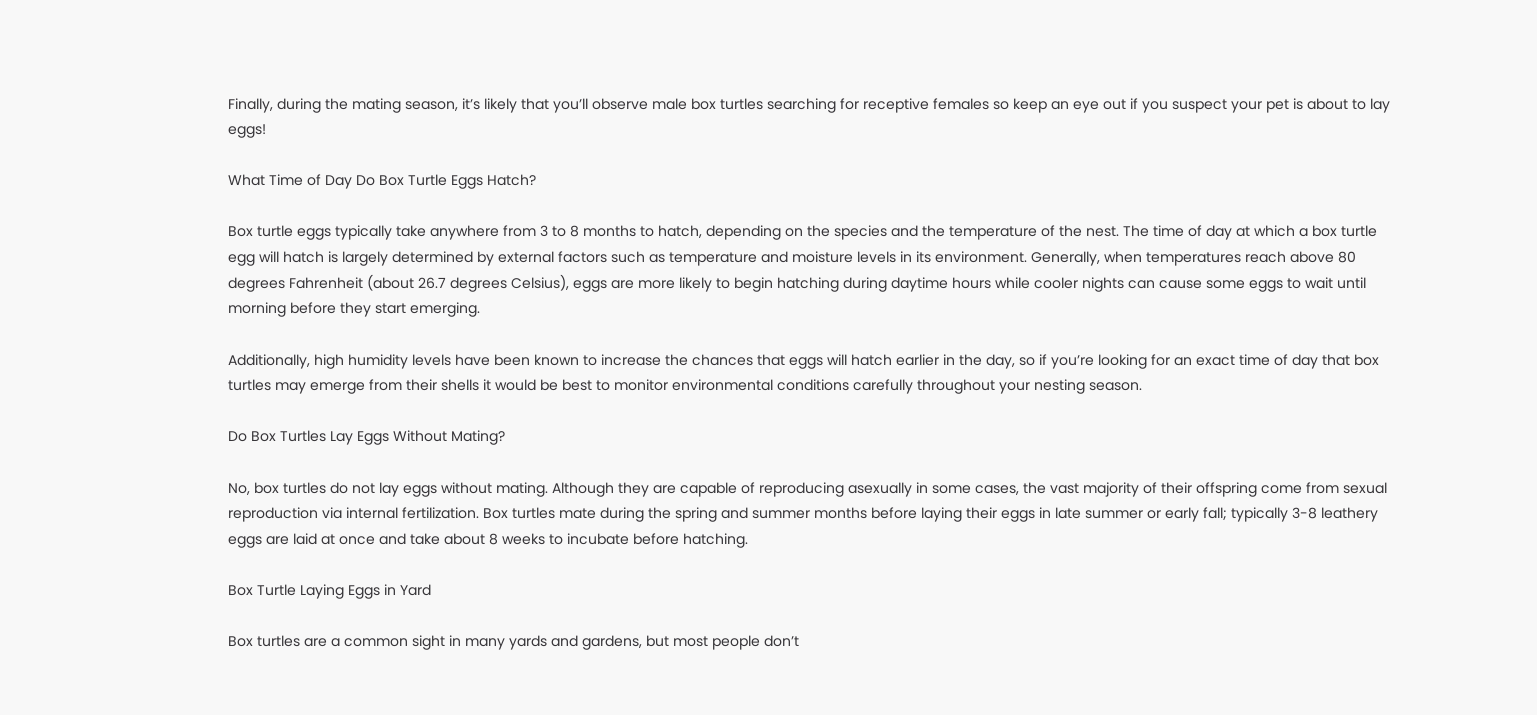Finally, during the mating season, it’s likely that you’ll observe male box turtles searching for receptive females so keep an eye out if you suspect your pet is about to lay eggs!

What Time of Day Do Box Turtle Eggs Hatch?

Box turtle eggs typically take anywhere from 3 to 8 months to hatch, depending on the species and the temperature of the nest. The time of day at which a box turtle egg will hatch is largely determined by external factors such as temperature and moisture levels in its environment. Generally, when temperatures reach above 80 degrees Fahrenheit (about 26.7 degrees Celsius), eggs are more likely to begin hatching during daytime hours while cooler nights can cause some eggs to wait until morning before they start emerging.

Additionally, high humidity levels have been known to increase the chances that eggs will hatch earlier in the day, so if you’re looking for an exact time of day that box turtles may emerge from their shells it would be best to monitor environmental conditions carefully throughout your nesting season.

Do Box Turtles Lay Eggs Without Mating?

No, box turtles do not lay eggs without mating. Although they are capable of reproducing asexually in some cases, the vast majority of their offspring come from sexual reproduction via internal fertilization. Box turtles mate during the spring and summer months before laying their eggs in late summer or early fall; typically 3-8 leathery eggs are laid at once and take about 8 weeks to incubate before hatching.

Box Turtle Laying Eggs in Yard

Box turtles are a common sight in many yards and gardens, but most people don’t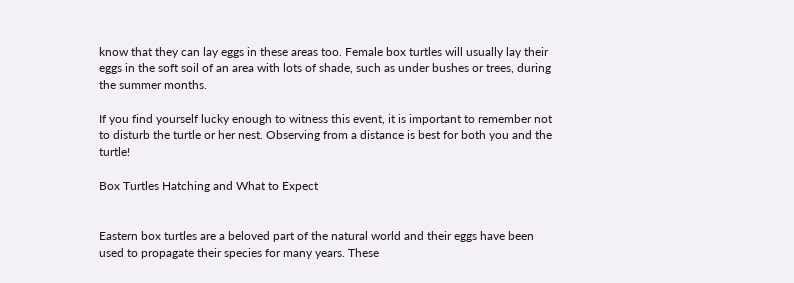know that they can lay eggs in these areas too. Female box turtles will usually lay their eggs in the soft soil of an area with lots of shade, such as under bushes or trees, during the summer months.

If you find yourself lucky enough to witness this event, it is important to remember not to disturb the turtle or her nest. Observing from a distance is best for both you and the turtle!

Box Turtles Hatching and What to Expect


Eastern box turtles are a beloved part of the natural world and their eggs have been used to propagate their species for many years. These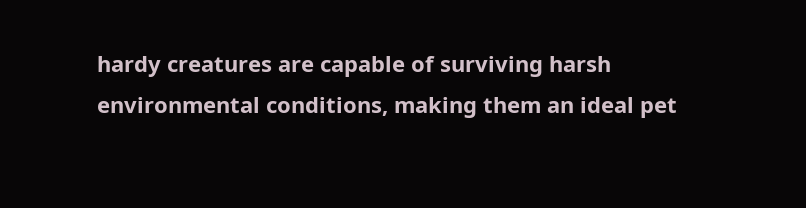hardy creatures are capable of surviving harsh environmental conditions, making them an ideal pet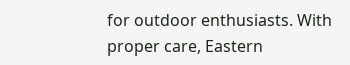for outdoor enthusiasts. With proper care, Eastern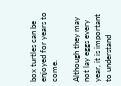box turtles can be enjoyed for years to come.

Although they may not lay eggs every year, it is important to understand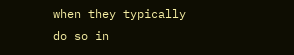when they typically do so in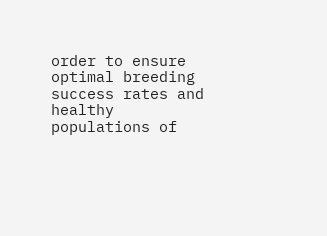order to ensure optimal breeding success rates and healthy populations of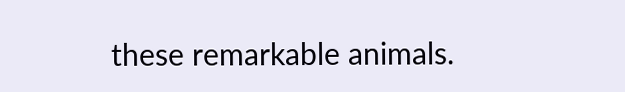these remarkable animals.